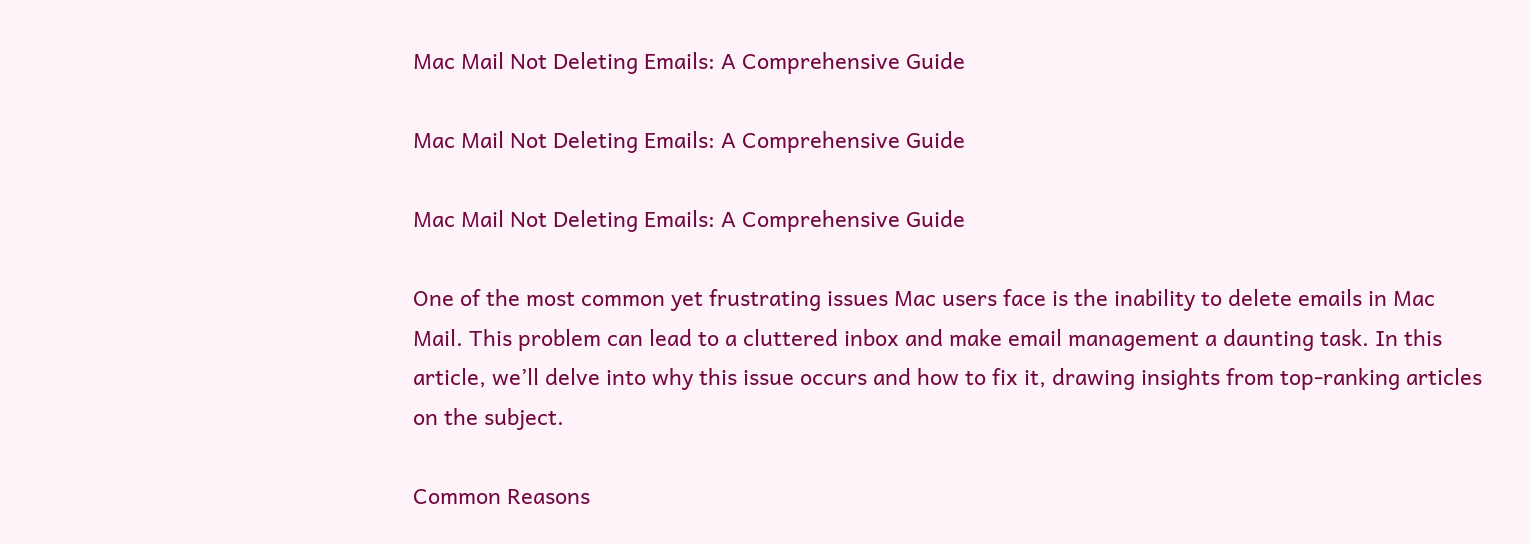Mac Mail Not Deleting Emails: A Comprehensive Guide

Mac Mail Not Deleting Emails: A Comprehensive Guide

Mac Mail Not Deleting Emails: A Comprehensive Guide

One of the most common yet frustrating issues Mac users face is the inability to delete emails in Mac Mail. This problem can lead to a cluttered inbox and make email management a daunting task. In this article, we’ll delve into why this issue occurs and how to fix it, drawing insights from top-ranking articles on the subject.

Common Reasons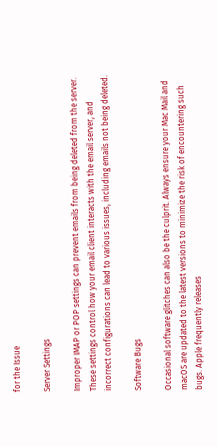for the Issue

Server Settings

Improper IMAP or POP settings can prevent emails from being deleted from the server. These settings control how your email client interacts with the email server, and incorrect configurations can lead to various issues, including emails not being deleted.

Software Bugs

Occasional software glitches can also be the culprit. Always ensure your Mac Mail and macOS are updated to the latest versions to minimize the risk of encountering such bugs. Apple frequently releases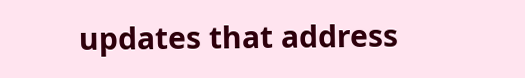updates that address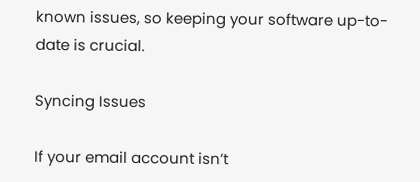known issues, so keeping your software up-to-date is crucial.

Syncing Issues

If your email account isn’t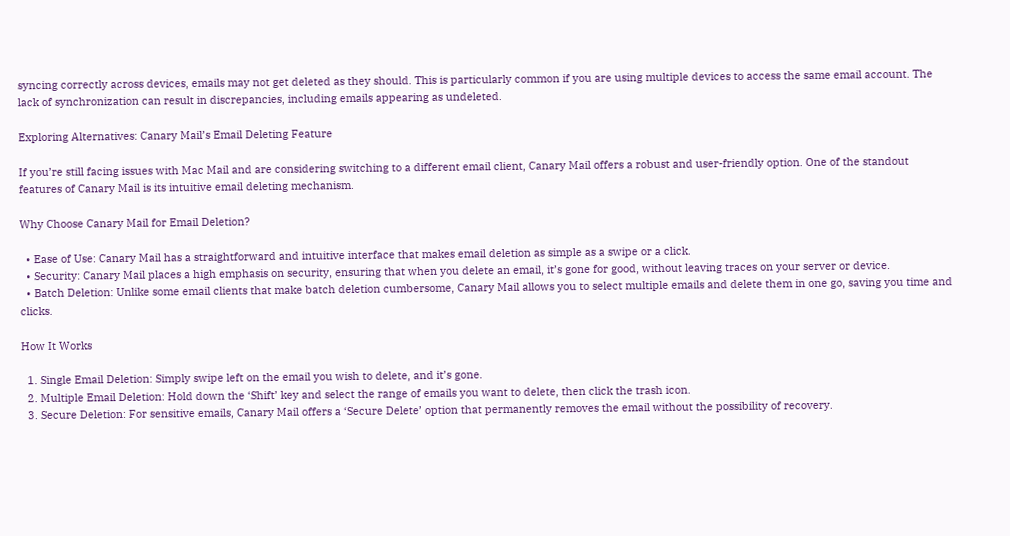syncing correctly across devices, emails may not get deleted as they should. This is particularly common if you are using multiple devices to access the same email account. The lack of synchronization can result in discrepancies, including emails appearing as undeleted.

Exploring Alternatives: Canary Mail’s Email Deleting Feature

If you’re still facing issues with Mac Mail and are considering switching to a different email client, Canary Mail offers a robust and user-friendly option. One of the standout features of Canary Mail is its intuitive email deleting mechanism.

Why Choose Canary Mail for Email Deletion?

  • Ease of Use: Canary Mail has a straightforward and intuitive interface that makes email deletion as simple as a swipe or a click.
  • Security: Canary Mail places a high emphasis on security, ensuring that when you delete an email, it’s gone for good, without leaving traces on your server or device.
  • Batch Deletion: Unlike some email clients that make batch deletion cumbersome, Canary Mail allows you to select multiple emails and delete them in one go, saving you time and clicks.

How It Works

  1. Single Email Deletion: Simply swipe left on the email you wish to delete, and it’s gone.
  2. Multiple Email Deletion: Hold down the ‘Shift’ key and select the range of emails you want to delete, then click the trash icon.
  3. Secure Deletion: For sensitive emails, Canary Mail offers a ‘Secure Delete’ option that permanently removes the email without the possibility of recovery.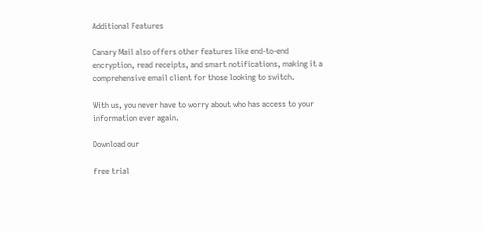Additional Features

Canary Mail also offers other features like end-to-end encryption, read receipts, and smart notifications, making it a comprehensive email client for those looking to switch.

With us, you never have to worry about who has access to your information ever again.

Download our

free trial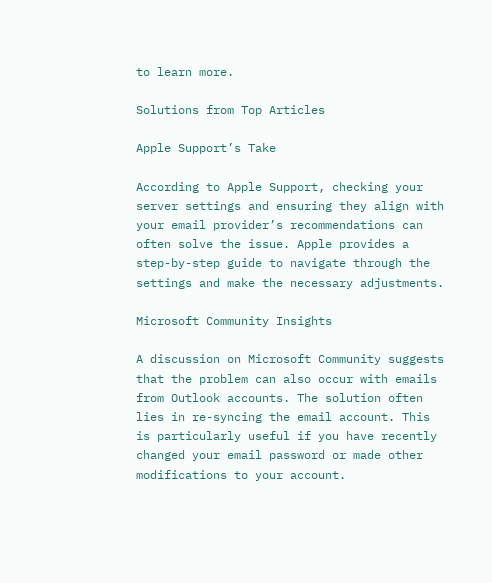to learn more.

Solutions from Top Articles

Apple Support’s Take

According to Apple Support, checking your server settings and ensuring they align with your email provider’s recommendations can often solve the issue. Apple provides a step-by-step guide to navigate through the settings and make the necessary adjustments.

Microsoft Community Insights

A discussion on Microsoft Community suggests that the problem can also occur with emails from Outlook accounts. The solution often lies in re-syncing the email account. This is particularly useful if you have recently changed your email password or made other modifications to your account.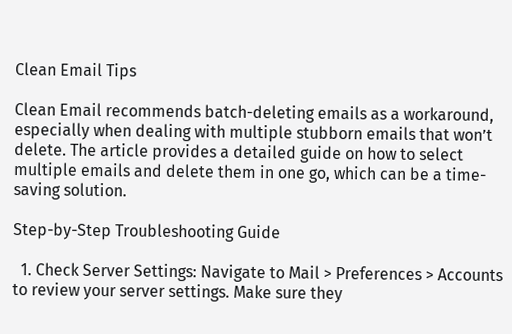Clean Email Tips

Clean Email recommends batch-deleting emails as a workaround, especially when dealing with multiple stubborn emails that won’t delete. The article provides a detailed guide on how to select multiple emails and delete them in one go, which can be a time-saving solution.

Step-by-Step Troubleshooting Guide

  1. Check Server Settings: Navigate to Mail > Preferences > Accounts to review your server settings. Make sure they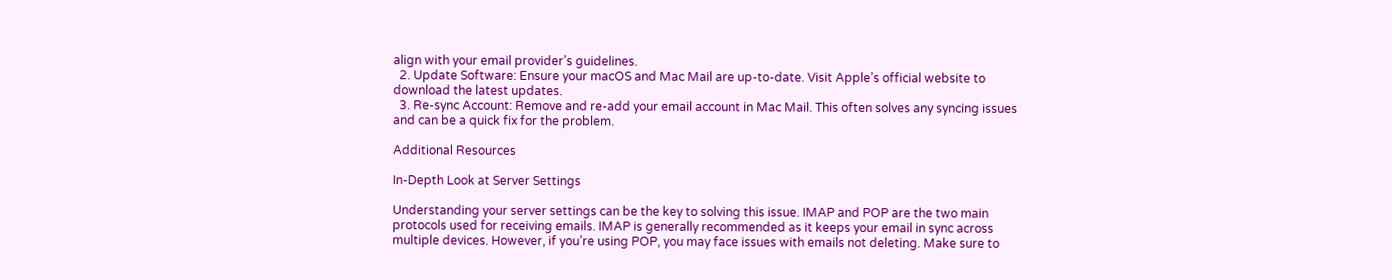align with your email provider’s guidelines.
  2. Update Software: Ensure your macOS and Mac Mail are up-to-date. Visit Apple’s official website to download the latest updates.
  3. Re-sync Account: Remove and re-add your email account in Mac Mail. This often solves any syncing issues and can be a quick fix for the problem.

Additional Resources

In-Depth Look at Server Settings

Understanding your server settings can be the key to solving this issue. IMAP and POP are the two main protocols used for receiving emails. IMAP is generally recommended as it keeps your email in sync across multiple devices. However, if you’re using POP, you may face issues with emails not deleting. Make sure to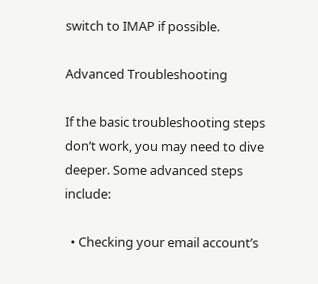switch to IMAP if possible.

Advanced Troubleshooting

If the basic troubleshooting steps don’t work, you may need to dive deeper. Some advanced steps include:

  • Checking your email account’s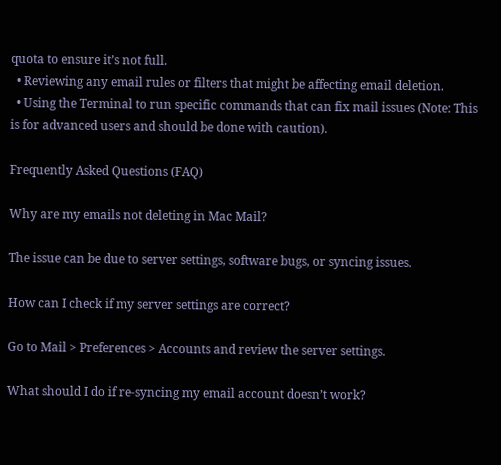quota to ensure it’s not full.
  • Reviewing any email rules or filters that might be affecting email deletion.
  • Using the Terminal to run specific commands that can fix mail issues (Note: This is for advanced users and should be done with caution).

Frequently Asked Questions (FAQ)

Why are my emails not deleting in Mac Mail?

The issue can be due to server settings, software bugs, or syncing issues.

How can I check if my server settings are correct?

Go to Mail > Preferences > Accounts and review the server settings.

What should I do if re-syncing my email account doesn’t work?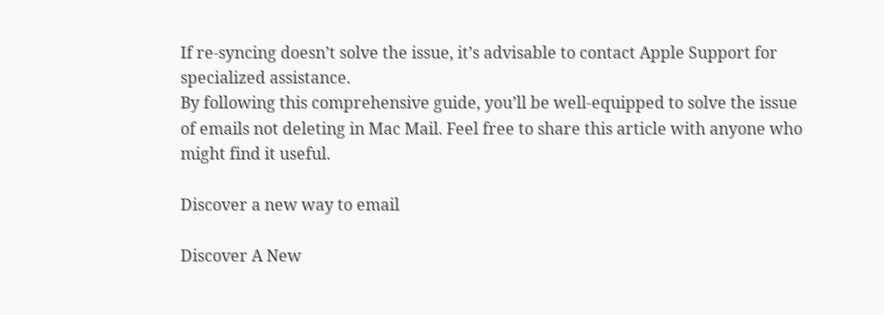If re-syncing doesn’t solve the issue, it’s advisable to contact Apple Support for specialized assistance.
By following this comprehensive guide, you’ll be well-equipped to solve the issue of emails not deleting in Mac Mail. Feel free to share this article with anyone who might find it useful.

Discover a new way to email

Discover A New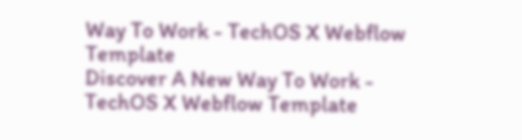Way To Work - TechOS X Webflow Template
Discover A New Way To Work - TechOS X Webflow Template